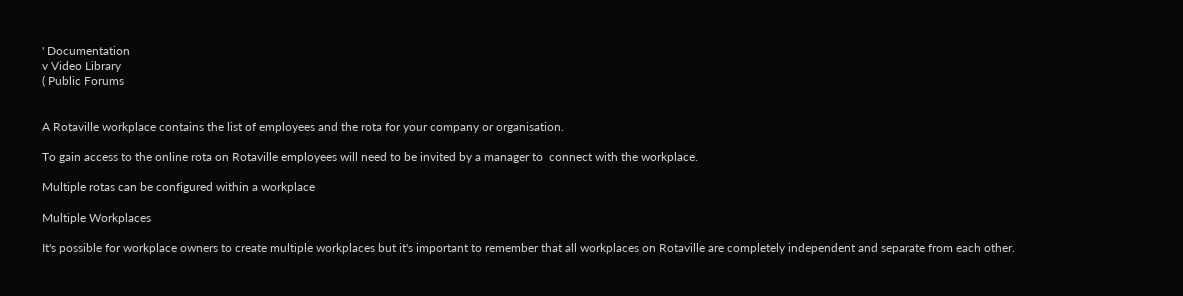' Documentation
v Video Library
( Public Forums


A Rotaville workplace contains the list of employees and the rota for your company or organisation.

To gain access to the online rota on Rotaville employees will need to be invited by a manager to  connect with the workplace.

Multiple rotas can be configured within a workplace

Multiple Workplaces

It's possible for workplace owners to create multiple workplaces but it's important to remember that all workplaces on Rotaville are completely independent and separate from each other.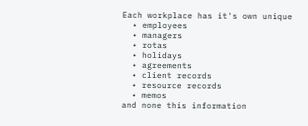Each workplace has it's own unique
  • employees
  • managers
  • rotas
  • holidays
  • agreements
  • client records
  • resource records
  • memos
and none this information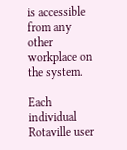is accessible from any other workplace on the system.

Each individual Rotaville user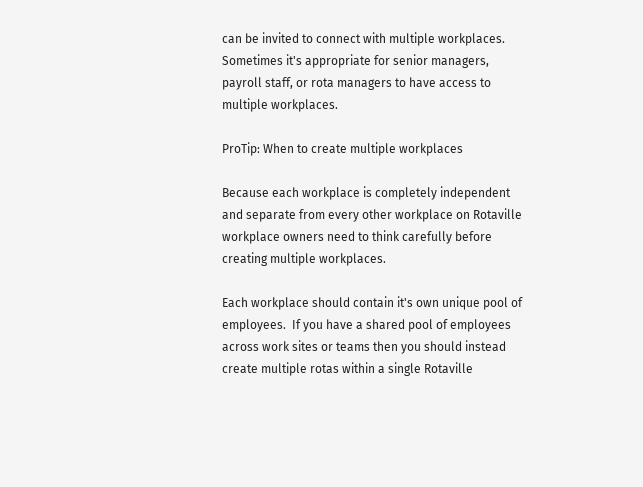can be invited to connect with multiple workplaces. Sometimes it's appropriate for senior managers, payroll staff, or rota managers to have access to multiple workplaces.

ProTip: When to create multiple workplaces

Because each workplace is completely independent and separate from every other workplace on Rotaville workplace owners need to think carefully before creating multiple workplaces.

Each workplace should contain it's own unique pool of employees.  If you have a shared pool of employees across work sites or teams then you should instead create multiple rotas within a single Rotaville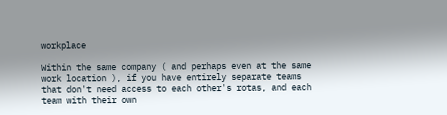workplace

Within the same company ( and perhaps even at the same work location ), if you have entirely separate teams that don't need access to each other's rotas, and each team with their own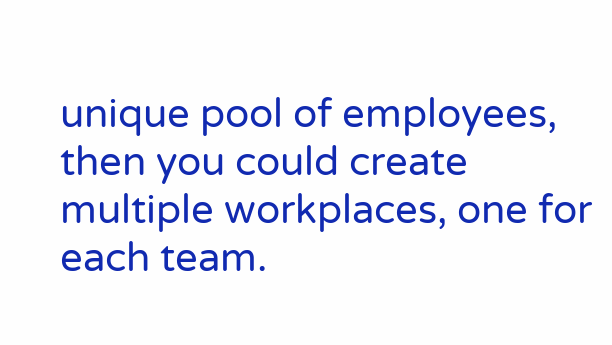unique pool of employees, then you could create multiple workplaces, one for each team.